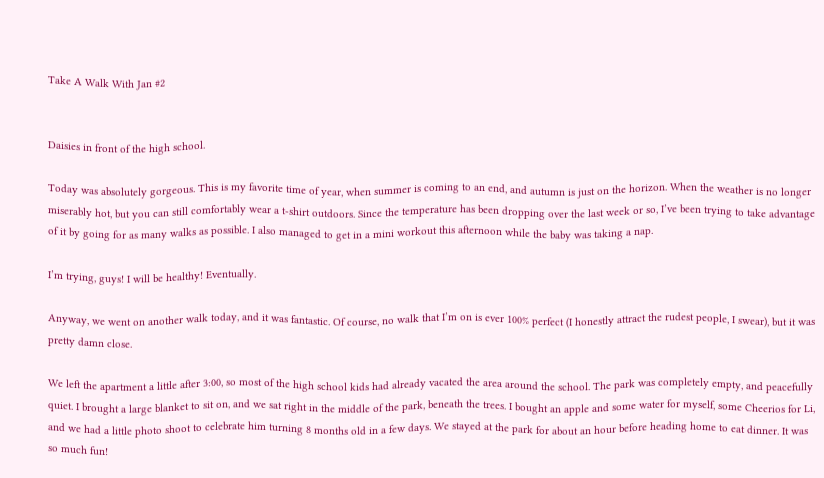Take A Walk With Jan #2


Daisies in front of the high school.

Today was absolutely gorgeous. This is my favorite time of year, when summer is coming to an end, and autumn is just on the horizon. When the weather is no longer miserably hot, but you can still comfortably wear a t-shirt outdoors. Since the temperature has been dropping over the last week or so, I’ve been trying to take advantage of it by going for as many walks as possible. I also managed to get in a mini workout this afternoon while the baby was taking a nap.

I’m trying, guys! I will be healthy! Eventually.

Anyway, we went on another walk today, and it was fantastic. Of course, no walk that I’m on is ever 100% perfect (I honestly attract the rudest people, I swear), but it was pretty damn close.

We left the apartment a little after 3:00, so most of the high school kids had already vacated the area around the school. The park was completely empty, and peacefully quiet. I brought a large blanket to sit on, and we sat right in the middle of the park, beneath the trees. I bought an apple and some water for myself, some Cheerios for Li, and we had a little photo shoot to celebrate him turning 8 months old in a few days. We stayed at the park for about an hour before heading home to eat dinner. It was so much fun!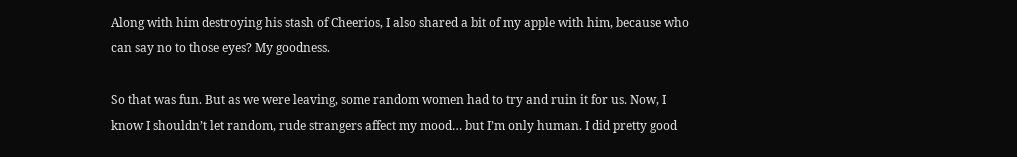Along with him destroying his stash of Cheerios, I also shared a bit of my apple with him, because who can say no to those eyes? My goodness.

So that was fun. But as we were leaving, some random women had to try and ruin it for us. Now, I know I shouldn’t let random, rude strangers affect my mood… but I’m only human. I did pretty good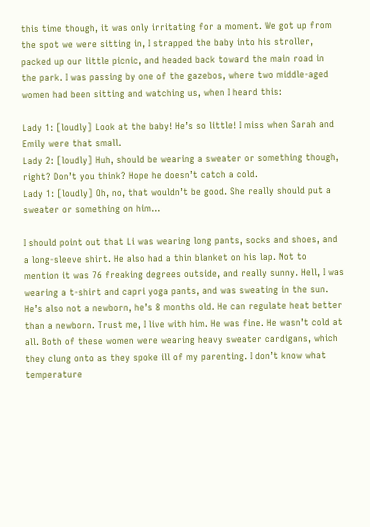this time though, it was only irritating for a moment. We got up from the spot we were sitting in, I strapped the baby into his stroller, packed up our little picnic, and headed back toward the main road in the park. I was passing by one of the gazebos, where two middle-aged women had been sitting and watching us, when I heard this:

Lady 1: [loudly] Look at the baby! He’s so little! I miss when Sarah and Emily were that small.
Lady 2: [loudly] Huh, should be wearing a sweater or something though, right? Don’t you think? Hope he doesn’t catch a cold.
Lady 1: [loudly] Oh, no, that wouldn’t be good. She really should put a sweater or something on him…

I should point out that Li was wearing long pants, socks and shoes, and a long-sleeve shirt. He also had a thin blanket on his lap. Not to mention it was 76 freaking degrees outside, and really sunny. Hell, I was wearing a t-shirt and capri yoga pants, and was sweating in the sun. He’s also not a newborn, he’s 8 months old. He can regulate heat better than a newborn. Trust me, I live with him. He was fine. He wasn’t cold at all. Both of these women were wearing heavy sweater cardigans, which they clung onto as they spoke ill of my parenting. I don’t know what temperature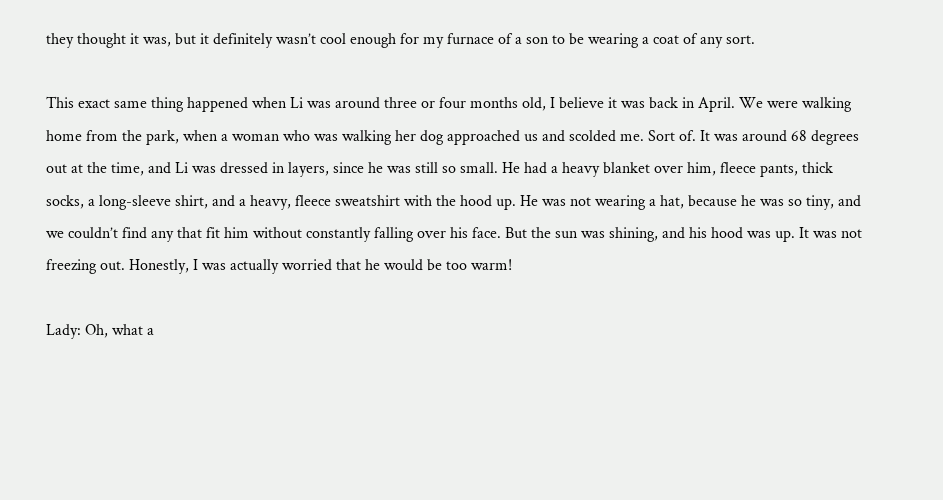they thought it was, but it definitely wasn’t cool enough for my furnace of a son to be wearing a coat of any sort.

This exact same thing happened when Li was around three or four months old, I believe it was back in April. We were walking home from the park, when a woman who was walking her dog approached us and scolded me. Sort of. It was around 68 degrees out at the time, and Li was dressed in layers, since he was still so small. He had a heavy blanket over him, fleece pants, thick socks, a long-sleeve shirt, and a heavy, fleece sweatshirt with the hood up. He was not wearing a hat, because he was so tiny, and we couldn’t find any that fit him without constantly falling over his face. But the sun was shining, and his hood was up. It was not freezing out. Honestly, I was actually worried that he would be too warm!

Lady: Oh, what a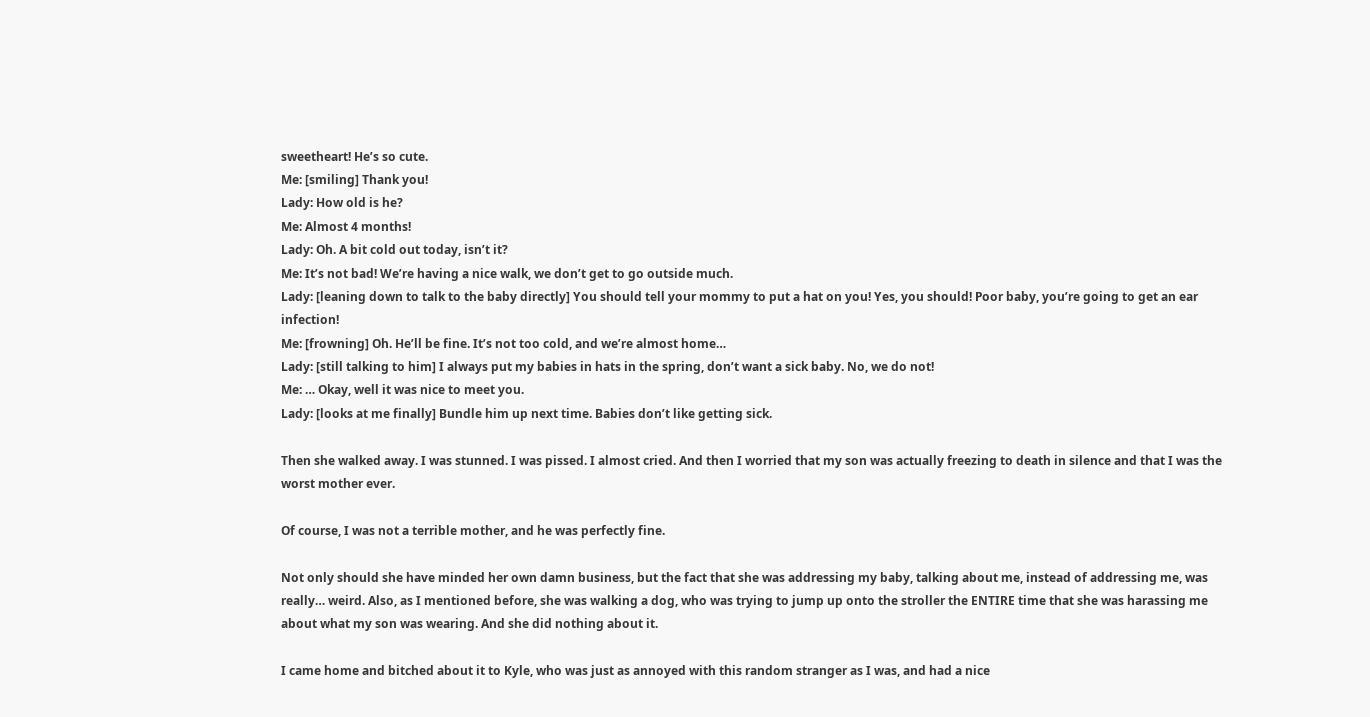sweetheart! He’s so cute.
Me: [smiling] Thank you!
Lady: How old is he?
Me: Almost 4 months!
Lady: Oh. A bit cold out today, isn’t it?
Me: It’s not bad! We’re having a nice walk, we don’t get to go outside much.
Lady: [leaning down to talk to the baby directly] You should tell your mommy to put a hat on you! Yes, you should! Poor baby, you’re going to get an ear infection!
Me: [frowning] Oh. He’ll be fine. It’s not too cold, and we’re almost home…
Lady: [still talking to him] I always put my babies in hats in the spring, don’t want a sick baby. No, we do not!
Me: … Okay, well it was nice to meet you.
Lady: [looks at me finally] Bundle him up next time. Babies don’t like getting sick.

Then she walked away. I was stunned. I was pissed. I almost cried. And then I worried that my son was actually freezing to death in silence and that I was the worst mother ever.

Of course, I was not a terrible mother, and he was perfectly fine.

Not only should she have minded her own damn business, but the fact that she was addressing my baby, talking about me, instead of addressing me, was really… weird. Also, as I mentioned before, she was walking a dog, who was trying to jump up onto the stroller the ENTIRE time that she was harassing me about what my son was wearing. And she did nothing about it.

I came home and bitched about it to Kyle, who was just as annoyed with this random stranger as I was, and had a nice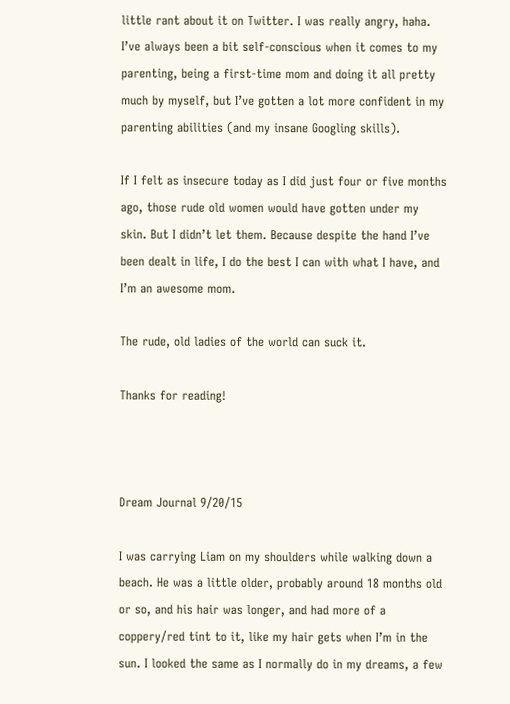little rant about it on Twitter. I was really angry, haha. I’ve always been a bit self-conscious when it comes to my parenting, being a first-time mom and doing it all pretty much by myself, but I’ve gotten a lot more confident in my parenting abilities (and my insane Googling skills).

If I felt as insecure today as I did just four or five months ago, those rude old women would have gotten under my skin. But I didn’t let them. Because despite the hand I’ve been dealt in life, I do the best I can with what I have, and I’m an awesome mom.

The rude, old ladies of the world can suck it.

Thanks for reading!



Dream Journal 9/20/15

I was carrying Liam on my shoulders while walking down a beach. He was a little older, probably around 18 months old or so, and his hair was longer, and had more of a coppery/red tint to it, like my hair gets when I’m in the sun. I looked the same as I normally do in my dreams, a few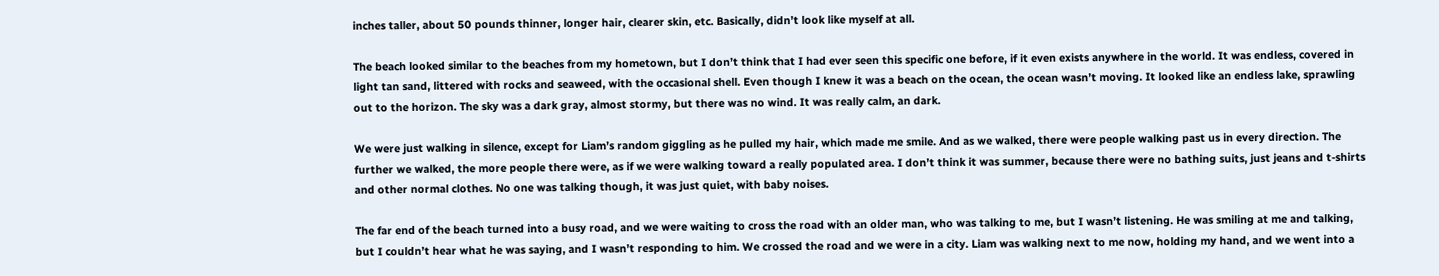inches taller, about 50 pounds thinner, longer hair, clearer skin, etc. Basically, didn’t look like myself at all.

The beach looked similar to the beaches from my hometown, but I don’t think that I had ever seen this specific one before, if it even exists anywhere in the world. It was endless, covered in light tan sand, littered with rocks and seaweed, with the occasional shell. Even though I knew it was a beach on the ocean, the ocean wasn’t moving. It looked like an endless lake, sprawling out to the horizon. The sky was a dark gray, almost stormy, but there was no wind. It was really calm, an dark.

We were just walking in silence, except for Liam’s random giggling as he pulled my hair, which made me smile. And as we walked, there were people walking past us in every direction. The further we walked, the more people there were, as if we were walking toward a really populated area. I don’t think it was summer, because there were no bathing suits, just jeans and t-shirts and other normal clothes. No one was talking though, it was just quiet, with baby noises.

The far end of the beach turned into a busy road, and we were waiting to cross the road with an older man, who was talking to me, but I wasn’t listening. He was smiling at me and talking, but I couldn’t hear what he was saying, and I wasn’t responding to him. We crossed the road and we were in a city. Liam was walking next to me now, holding my hand, and we went into a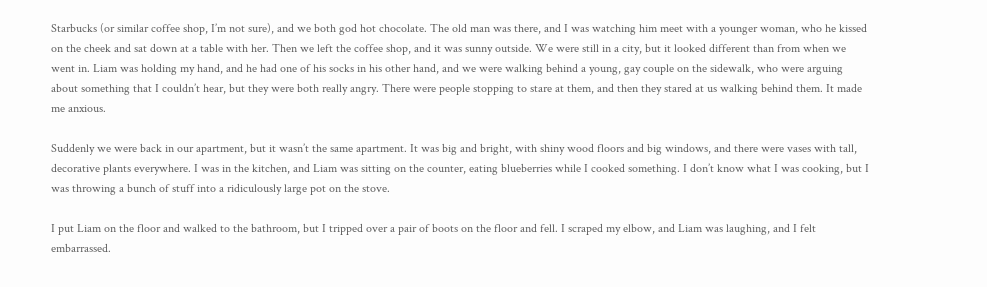Starbucks (or similar coffee shop, I’m not sure), and we both god hot chocolate. The old man was there, and I was watching him meet with a younger woman, who he kissed on the cheek and sat down at a table with her. Then we left the coffee shop, and it was sunny outside. We were still in a city, but it looked different than from when we went in. Liam was holding my hand, and he had one of his socks in his other hand, and we were walking behind a young, gay couple on the sidewalk, who were arguing about something that I couldn’t hear, but they were both really angry. There were people stopping to stare at them, and then they stared at us walking behind them. It made me anxious.

Suddenly we were back in our apartment, but it wasn’t the same apartment. It was big and bright, with shiny wood floors and big windows, and there were vases with tall, decorative plants everywhere. I was in the kitchen, and Liam was sitting on the counter, eating blueberries while I cooked something. I don’t know what I was cooking, but I was throwing a bunch of stuff into a ridiculously large pot on the stove.

I put Liam on the floor and walked to the bathroom, but I tripped over a pair of boots on the floor and fell. I scraped my elbow, and Liam was laughing, and I felt embarrassed.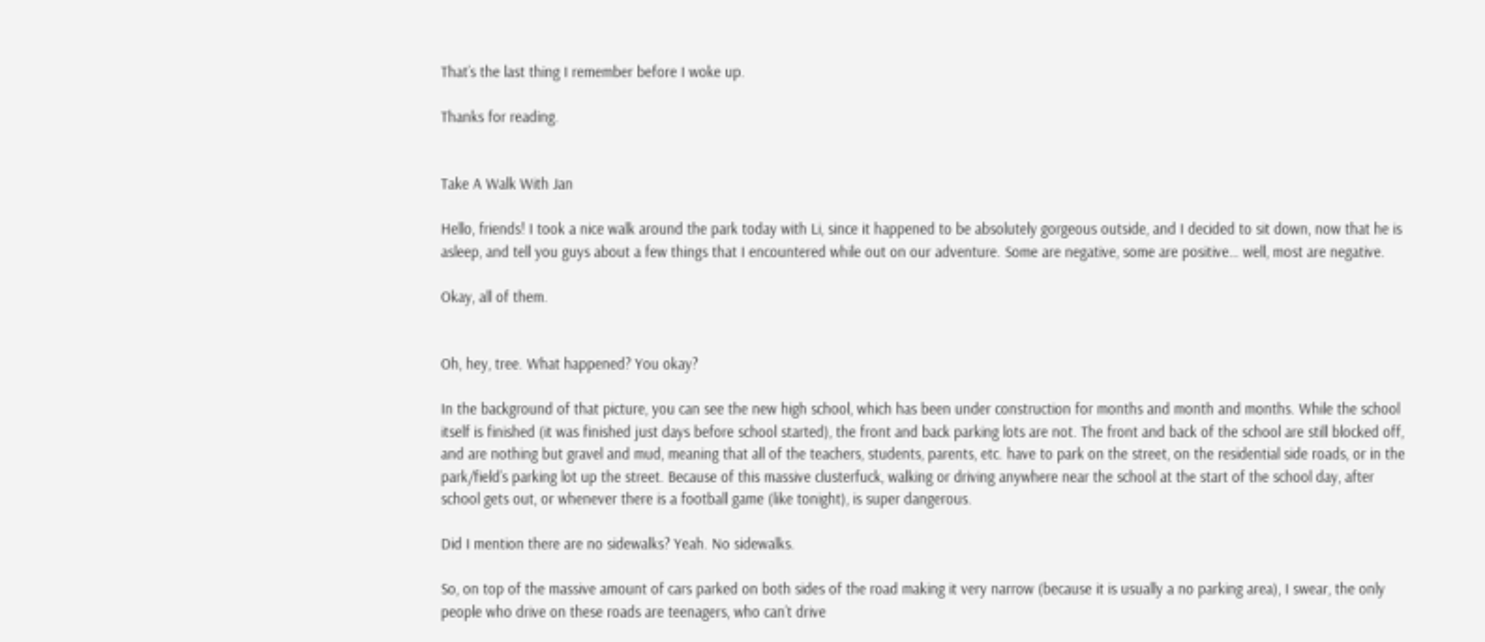That’s the last thing I remember before I woke up.

Thanks for reading.


Take A Walk With Jan

Hello, friends! I took a nice walk around the park today with Li, since it happened to be absolutely gorgeous outside, and I decided to sit down, now that he is asleep, and tell you guys about a few things that I encountered while out on our adventure. Some are negative, some are positive… well, most are negative.

Okay, all of them.


Oh, hey, tree. What happened? You okay?

In the background of that picture, you can see the new high school, which has been under construction for months and month and months. While the school itself is finished (it was finished just days before school started), the front and back parking lots are not. The front and back of the school are still blocked off, and are nothing but gravel and mud, meaning that all of the teachers, students, parents, etc. have to park on the street, on the residential side roads, or in the park/field’s parking lot up the street. Because of this massive clusterfuck, walking or driving anywhere near the school at the start of the school day, after school gets out, or whenever there is a football game (like tonight), is super dangerous.

Did I mention there are no sidewalks? Yeah. No sidewalks.

So, on top of the massive amount of cars parked on both sides of the road making it very narrow (because it is usually a no parking area), I swear, the only people who drive on these roads are teenagers, who can’t drive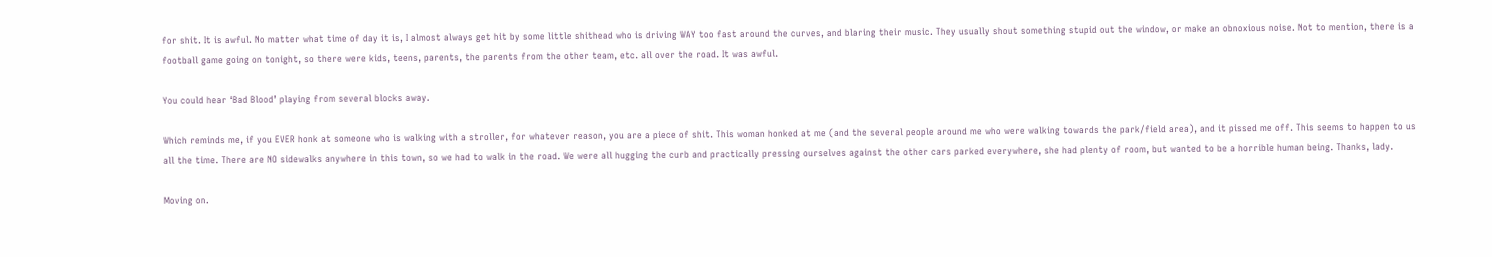for shit. It is awful. No matter what time of day it is, I almost always get hit by some little shithead who is driving WAY too fast around the curves, and blaring their music. They usually shout something stupid out the window, or make an obnoxious noise. Not to mention, there is a football game going on tonight, so there were kids, teens, parents, the parents from the other team, etc. all over the road. It was awful.

You could hear ‘Bad Blood’ playing from several blocks away.

Which reminds me, if you EVER honk at someone who is walking with a stroller, for whatever reason, you are a piece of shit. This woman honked at me (and the several people around me who were walking towards the park/field area), and it pissed me off. This seems to happen to us all the time. There are NO sidewalks anywhere in this town, so we had to walk in the road. We were all hugging the curb and practically pressing ourselves against the other cars parked everywhere, she had plenty of room, but wanted to be a horrible human being. Thanks, lady.

Moving on.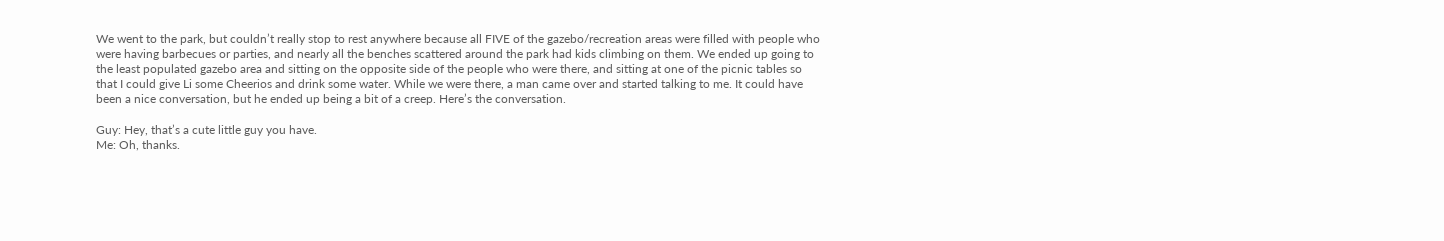We went to the park, but couldn’t really stop to rest anywhere because all FIVE of the gazebo/recreation areas were filled with people who were having barbecues or parties, and nearly all the benches scattered around the park had kids climbing on them. We ended up going to the least populated gazebo area and sitting on the opposite side of the people who were there, and sitting at one of the picnic tables so that I could give Li some Cheerios and drink some water. While we were there, a man came over and started talking to me. It could have been a nice conversation, but he ended up being a bit of a creep. Here’s the conversation.

Guy: Hey, that’s a cute little guy you have.
Me: Oh, thanks.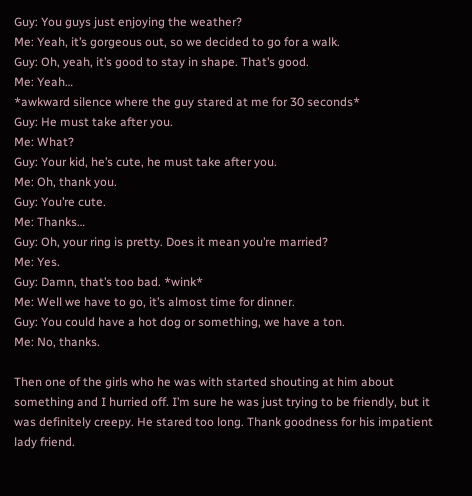Guy: You guys just enjoying the weather?
Me: Yeah, it’s gorgeous out, so we decided to go for a walk.
Guy: Oh, yeah, it’s good to stay in shape. That’s good.
Me: Yeah…
*awkward silence where the guy stared at me for 30 seconds*
Guy: He must take after you.
Me: What?
Guy: Your kid, he’s cute, he must take after you.
Me: Oh, thank you.
Guy: You’re cute.
Me: Thanks…
Guy: Oh, your ring is pretty. Does it mean you’re married?
Me: Yes.
Guy: Damn, that’s too bad. *wink*
Me: Well we have to go, it’s almost time for dinner.
Guy: You could have a hot dog or something, we have a ton.
Me: No, thanks.

Then one of the girls who he was with started shouting at him about something and I hurried off. I’m sure he was just trying to be friendly, but it was definitely creepy. He stared too long. Thank goodness for his impatient lady friend.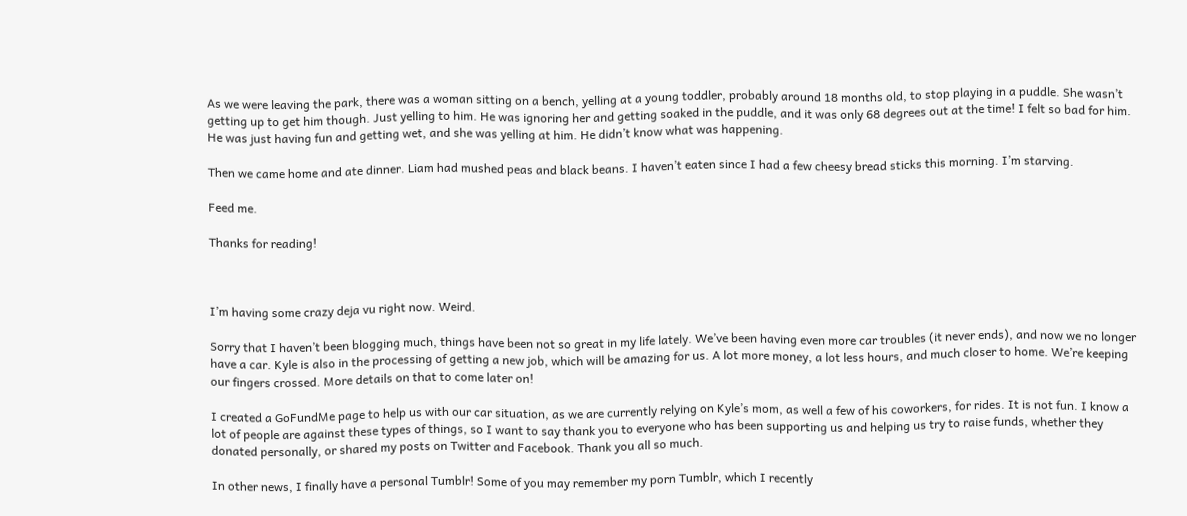As we were leaving the park, there was a woman sitting on a bench, yelling at a young toddler, probably around 18 months old, to stop playing in a puddle. She wasn’t getting up to get him though. Just yelling to him. He was ignoring her and getting soaked in the puddle, and it was only 68 degrees out at the time! I felt so bad for him. He was just having fun and getting wet, and she was yelling at him. He didn’t know what was happening.

Then we came home and ate dinner. Liam had mushed peas and black beans. I haven’t eaten since I had a few cheesy bread sticks this morning. I’m starving.

Feed me.

Thanks for reading!



I’m having some crazy deja vu right now. Weird.

Sorry that I haven’t been blogging much, things have been not so great in my life lately. We’ve been having even more car troubles (it never ends), and now we no longer have a car. Kyle is also in the processing of getting a new job, which will be amazing for us. A lot more money, a lot less hours, and much closer to home. We’re keeping our fingers crossed. More details on that to come later on!

I created a GoFundMe page to help us with our car situation, as we are currently relying on Kyle’s mom, as well a few of his coworkers, for rides. It is not fun. I know a lot of people are against these types of things, so I want to say thank you to everyone who has been supporting us and helping us try to raise funds, whether they donated personally, or shared my posts on Twitter and Facebook. Thank you all so much.

In other news, I finally have a personal Tumblr! Some of you may remember my porn Tumblr, which I recently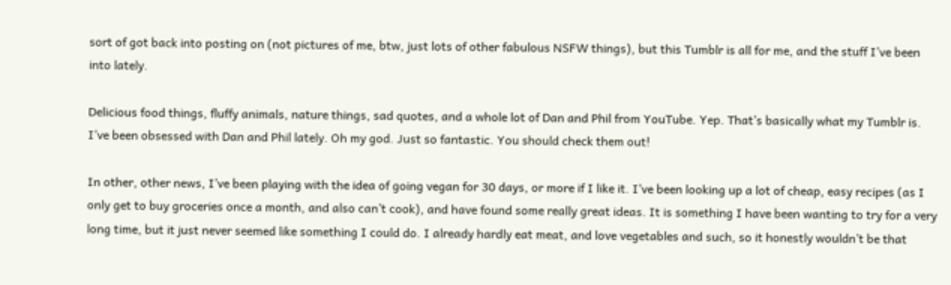sort of got back into posting on (not pictures of me, btw, just lots of other fabulous NSFW things), but this Tumblr is all for me, and the stuff I’ve been into lately.

Delicious food things, fluffy animals, nature things, sad quotes, and a whole lot of Dan and Phil from YouTube. Yep. That’s basically what my Tumblr is. I’ve been obsessed with Dan and Phil lately. Oh my god. Just so fantastic. You should check them out!

In other, other news, I’ve been playing with the idea of going vegan for 30 days, or more if I like it. I’ve been looking up a lot of cheap, easy recipes (as I only get to buy groceries once a month, and also can’t cook), and have found some really great ideas. It is something I have been wanting to try for a very long time, but it just never seemed like something I could do. I already hardly eat meat, and love vegetables and such, so it honestly wouldn’t be that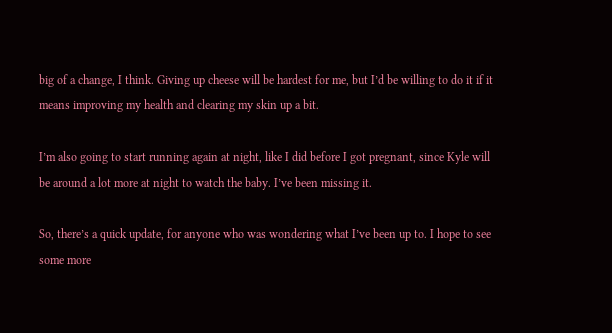big of a change, I think. Giving up cheese will be hardest for me, but I’d be willing to do it if it means improving my health and clearing my skin up a bit.

I’m also going to start running again at night, like I did before I got pregnant, since Kyle will be around a lot more at night to watch the baby. I’ve been missing it.

So, there’s a quick update, for anyone who was wondering what I’ve been up to. I hope to see some more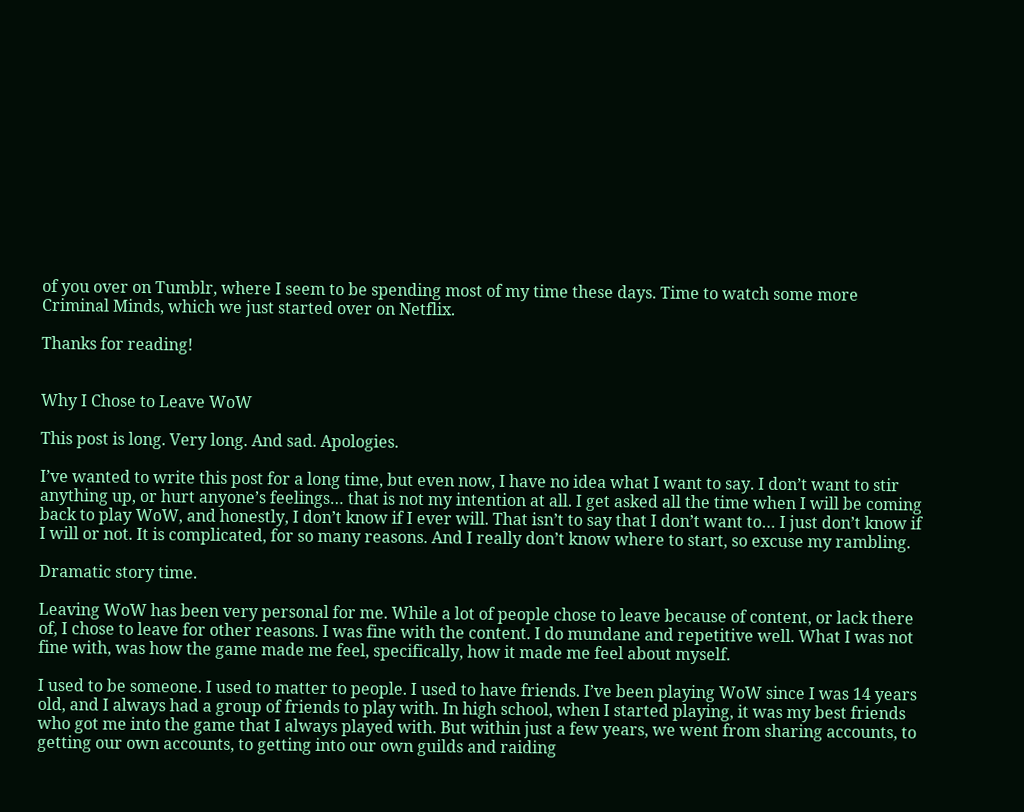of you over on Tumblr, where I seem to be spending most of my time these days. Time to watch some more Criminal Minds, which we just started over on Netflix.

Thanks for reading!


Why I Chose to Leave WoW

This post is long. Very long. And sad. Apologies.

I’ve wanted to write this post for a long time, but even now, I have no idea what I want to say. I don’t want to stir anything up, or hurt anyone’s feelings… that is not my intention at all. I get asked all the time when I will be coming back to play WoW, and honestly, I don’t know if I ever will. That isn’t to say that I don’t want to… I just don’t know if I will or not. It is complicated, for so many reasons. And I really don’t know where to start, so excuse my rambling.

Dramatic story time.

Leaving WoW has been very personal for me. While a lot of people chose to leave because of content, or lack there of, I chose to leave for other reasons. I was fine with the content. I do mundane and repetitive well. What I was not fine with, was how the game made me feel, specifically, how it made me feel about myself.

I used to be someone. I used to matter to people. I used to have friends. I’ve been playing WoW since I was 14 years old, and I always had a group of friends to play with. In high school, when I started playing, it was my best friends who got me into the game that I always played with. But within just a few years, we went from sharing accounts, to getting our own accounts, to getting into our own guilds and raiding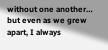without one another… but even as we grew apart, I always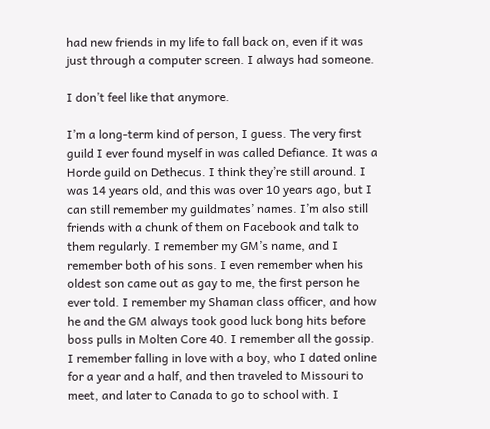had new friends in my life to fall back on, even if it was just through a computer screen. I always had someone.

I don’t feel like that anymore.

I’m a long-term kind of person, I guess. The very first guild I ever found myself in was called Defiance. It was a Horde guild on Dethecus. I think they’re still around. I was 14 years old, and this was over 10 years ago, but I can still remember my guildmates’ names. I’m also still friends with a chunk of them on Facebook and talk to them regularly. I remember my GM’s name, and I remember both of his sons. I even remember when his oldest son came out as gay to me, the first person he ever told. I remember my Shaman class officer, and how he and the GM always took good luck bong hits before boss pulls in Molten Core 40. I remember all the gossip. I remember falling in love with a boy, who I dated online for a year and a half, and then traveled to Missouri to meet, and later to Canada to go to school with. I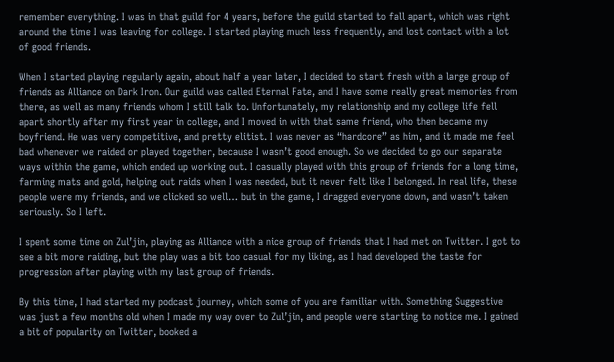remember everything. I was in that guild for 4 years, before the guild started to fall apart, which was right around the time I was leaving for college. I started playing much less frequently, and lost contact with a lot of good friends.

When I started playing regularly again, about half a year later, I decided to start fresh with a large group of friends as Alliance on Dark Iron. Our guild was called Eternal Fate, and I have some really great memories from there, as well as many friends whom I still talk to. Unfortunately, my relationship and my college life fell apart shortly after my first year in college, and I moved in with that same friend, who then became my boyfriend. He was very competitive, and pretty elitist. I was never as “hardcore” as him, and it made me feel bad whenever we raided or played together, because I wasn’t good enough. So we decided to go our separate ways within the game, which ended up working out. I casually played with this group of friends for a long time, farming mats and gold, helping out raids when I was needed, but it never felt like I belonged. In real life, these people were my friends, and we clicked so well… but in the game, I dragged everyone down, and wasn’t taken seriously. So I left.

I spent some time on Zul’jin, playing as Alliance with a nice group of friends that I had met on Twitter. I got to see a bit more raiding, but the play was a bit too casual for my liking, as I had developed the taste for progression after playing with my last group of friends.

By this time, I had started my podcast journey, which some of you are familiar with. Something Suggestive was just a few months old when I made my way over to Zul’jin, and people were starting to notice me. I gained a bit of popularity on Twitter, booked a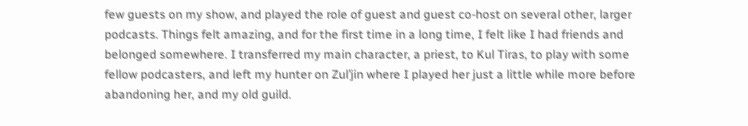few guests on my show, and played the role of guest and guest co-host on several other, larger podcasts. Things felt amazing, and for the first time in a long time, I felt like I had friends and belonged somewhere. I transferred my main character, a priest, to Kul Tiras, to play with some fellow podcasters, and left my hunter on Zul’jin where I played her just a little while more before abandoning her, and my old guild.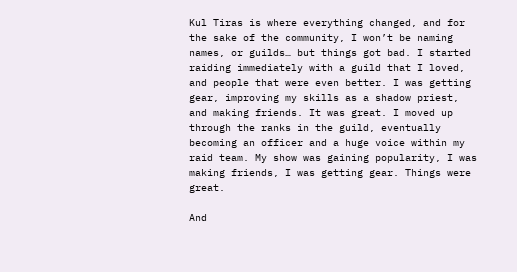Kul Tiras is where everything changed, and for the sake of the community, I won’t be naming names, or guilds… but things got bad. I started raiding immediately with a guild that I loved, and people that were even better. I was getting gear, improving my skills as a shadow priest, and making friends. It was great. I moved up through the ranks in the guild, eventually becoming an officer and a huge voice within my raid team. My show was gaining popularity, I was making friends, I was getting gear. Things were great.

And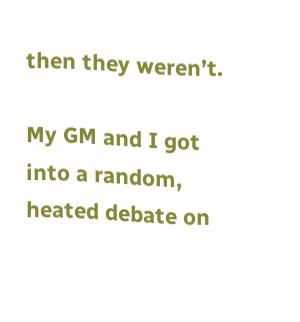then they weren’t.

My GM and I got into a random, heated debate on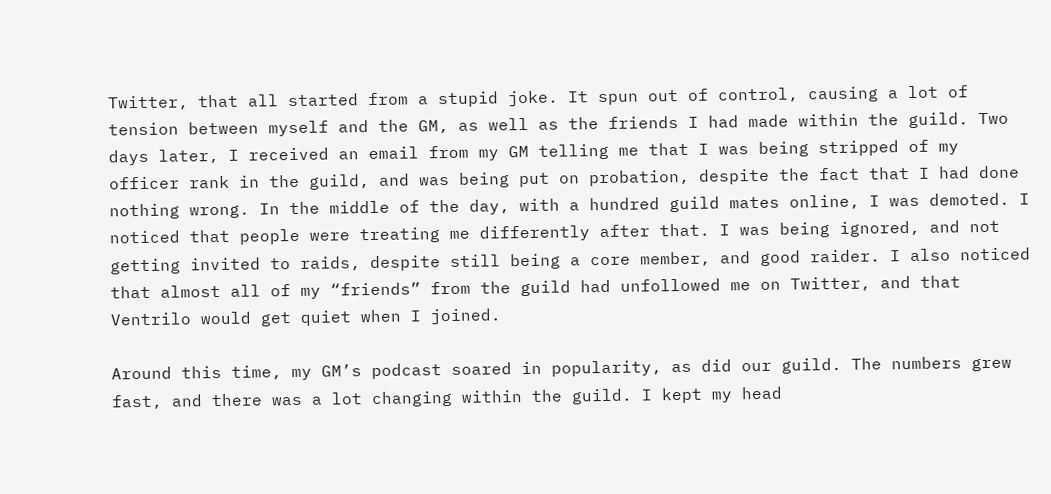Twitter, that all started from a stupid joke. It spun out of control, causing a lot of tension between myself and the GM, as well as the friends I had made within the guild. Two days later, I received an email from my GM telling me that I was being stripped of my officer rank in the guild, and was being put on probation, despite the fact that I had done nothing wrong. In the middle of the day, with a hundred guild mates online, I was demoted. I noticed that people were treating me differently after that. I was being ignored, and not getting invited to raids, despite still being a core member, and good raider. I also noticed that almost all of my “friends” from the guild had unfollowed me on Twitter, and that Ventrilo would get quiet when I joined.

Around this time, my GM’s podcast soared in popularity, as did our guild. The numbers grew fast, and there was a lot changing within the guild. I kept my head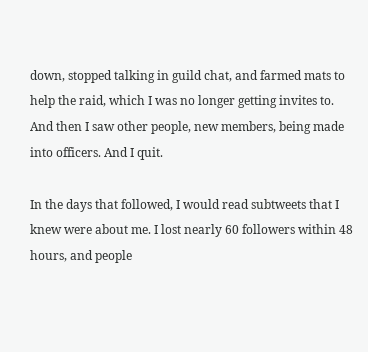down, stopped talking in guild chat, and farmed mats to help the raid, which I was no longer getting invites to. And then I saw other people, new members, being made into officers. And I quit.

In the days that followed, I would read subtweets that I knew were about me. I lost nearly 60 followers within 48 hours, and people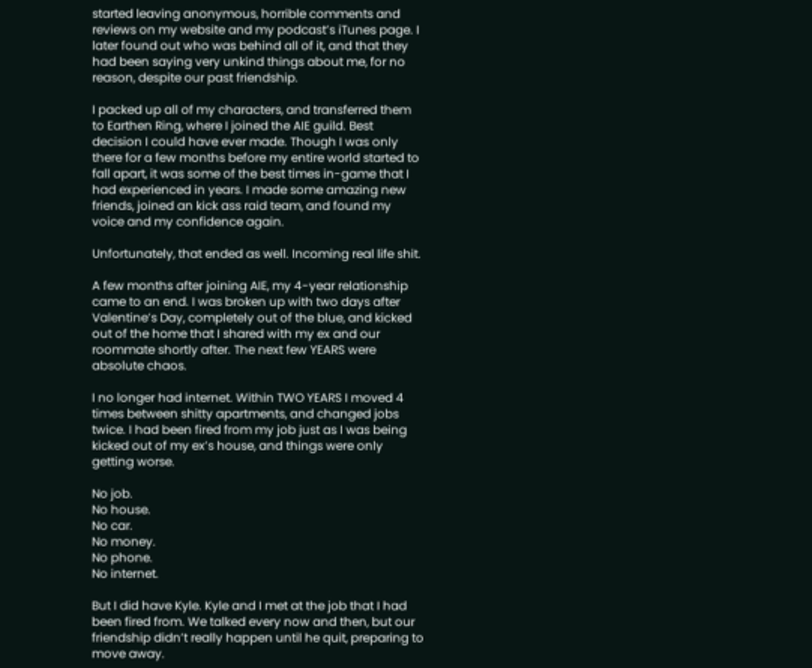started leaving anonymous, horrible comments and reviews on my website and my podcast’s iTunes page. I later found out who was behind all of it, and that they had been saying very unkind things about me, for no reason, despite our past friendship.

I packed up all of my characters, and transferred them to Earthen Ring, where I joined the AIE guild. Best decision I could have ever made. Though I was only there for a few months before my entire world started to fall apart, it was some of the best times in-game that I had experienced in years. I made some amazing new friends, joined an kick ass raid team, and found my voice and my confidence again.

Unfortunately, that ended as well. Incoming real life shit.

A few months after joining AIE, my 4-year relationship came to an end. I was broken up with two days after Valentine’s Day, completely out of the blue, and kicked out of the home that I shared with my ex and our roommate shortly after. The next few YEARS were absolute chaos.

I no longer had internet. Within TWO YEARS I moved 4 times between shitty apartments, and changed jobs twice. I had been fired from my job just as I was being kicked out of my ex’s house, and things were only getting worse.

No job.
No house.
No car.
No money.
No phone.
No internet.

But I did have Kyle. Kyle and I met at the job that I had been fired from. We talked every now and then, but our friendship didn’t really happen until he quit, preparing to move away.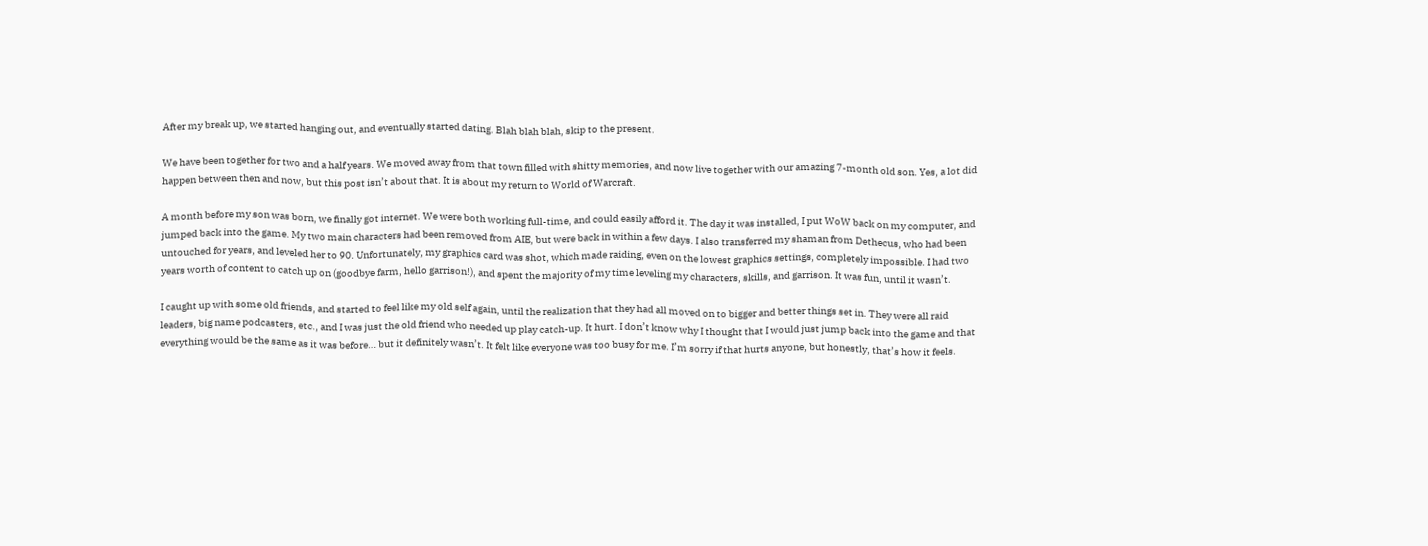After my break up, we started hanging out, and eventually started dating. Blah blah blah, skip to the present.

We have been together for two and a half years. We moved away from that town filled with shitty memories, and now live together with our amazing 7-month old son. Yes, a lot did happen between then and now, but this post isn’t about that. It is about my return to World of Warcraft.

A month before my son was born, we finally got internet. We were both working full-time, and could easily afford it. The day it was installed, I put WoW back on my computer, and jumped back into the game. My two main characters had been removed from AIE, but were back in within a few days. I also transferred my shaman from Dethecus, who had been untouched for years, and leveled her to 90. Unfortunately, my graphics card was shot, which made raiding, even on the lowest graphics settings, completely impossible. I had two years worth of content to catch up on (goodbye farm, hello garrison!), and spent the majority of my time leveling my characters, skills, and garrison. It was fun, until it wasn’t.

I caught up with some old friends, and started to feel like my old self again, until the realization that they had all moved on to bigger and better things set in. They were all raid leaders, big name podcasters, etc., and I was just the old friend who needed up play catch-up. It hurt. I don’t know why I thought that I would just jump back into the game and that everything would be the same as it was before… but it definitely wasn’t. It felt like everyone was too busy for me. I’m sorry if that hurts anyone, but honestly, that’s how it feels.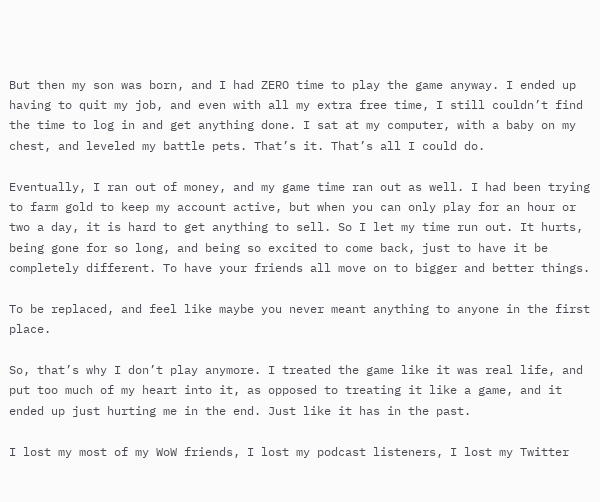But then my son was born, and I had ZERO time to play the game anyway. I ended up having to quit my job, and even with all my extra free time, I still couldn’t find the time to log in and get anything done. I sat at my computer, with a baby on my chest, and leveled my battle pets. That’s it. That’s all I could do.

Eventually, I ran out of money, and my game time ran out as well. I had been trying to farm gold to keep my account active, but when you can only play for an hour or two a day, it is hard to get anything to sell. So I let my time run out. It hurts, being gone for so long, and being so excited to come back, just to have it be completely different. To have your friends all move on to bigger and better things.

To be replaced, and feel like maybe you never meant anything to anyone in the first place.

So, that’s why I don’t play anymore. I treated the game like it was real life, and put too much of my heart into it, as opposed to treating it like a game, and it ended up just hurting me in the end. Just like it has in the past.

I lost my most of my WoW friends, I lost my podcast listeners, I lost my Twitter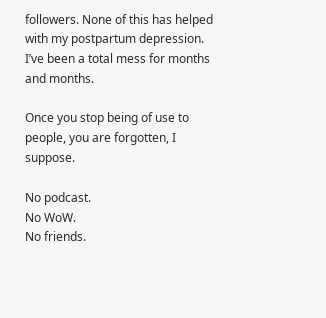followers. None of this has helped with my postpartum depression. I’ve been a total mess for months and months.

Once you stop being of use to people, you are forgotten, I suppose.

No podcast.
No WoW.
No friends.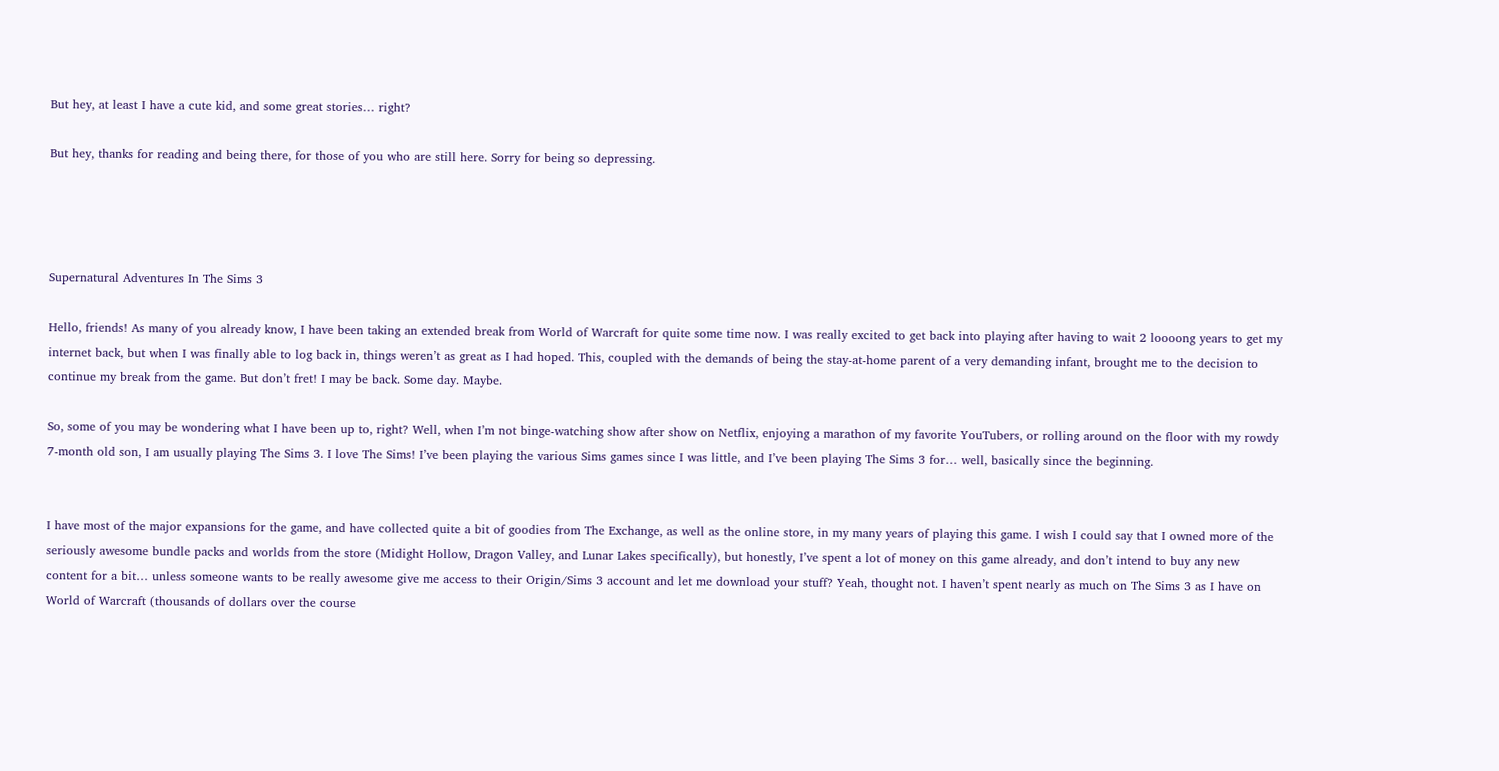But hey, at least I have a cute kid, and some great stories… right?

But hey, thanks for reading and being there, for those of you who are still here. Sorry for being so depressing.




Supernatural Adventures In The Sims 3

Hello, friends! As many of you already know, I have been taking an extended break from World of Warcraft for quite some time now. I was really excited to get back into playing after having to wait 2 loooong years to get my internet back, but when I was finally able to log back in, things weren’t as great as I had hoped. This, coupled with the demands of being the stay-at-home parent of a very demanding infant, brought me to the decision to continue my break from the game. But don’t fret! I may be back. Some day. Maybe.

So, some of you may be wondering what I have been up to, right? Well, when I’m not binge-watching show after show on Netflix, enjoying a marathon of my favorite YouTubers, or rolling around on the floor with my rowdy 7-month old son, I am usually playing The Sims 3. I love The Sims! I’ve been playing the various Sims games since I was little, and I’ve been playing The Sims 3 for… well, basically since the beginning.


I have most of the major expansions for the game, and have collected quite a bit of goodies from The Exchange, as well as the online store, in my many years of playing this game. I wish I could say that I owned more of the seriously awesome bundle packs and worlds from the store (Midight Hollow, Dragon Valley, and Lunar Lakes specifically), but honestly, I’ve spent a lot of money on this game already, and don’t intend to buy any new content for a bit… unless someone wants to be really awesome give me access to their Origin/Sims 3 account and let me download your stuff? Yeah, thought not. I haven’t spent nearly as much on The Sims 3 as I have on World of Warcraft (thousands of dollars over the course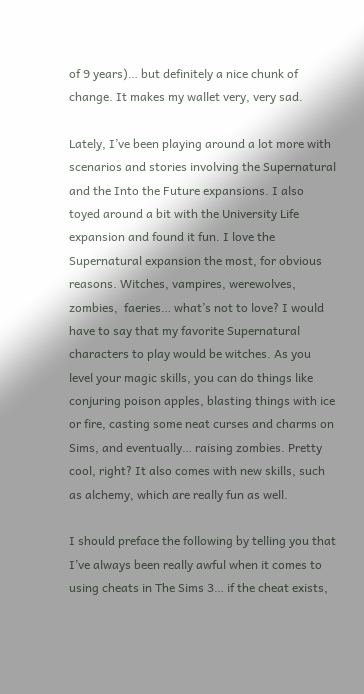of 9 years)… but definitely a nice chunk of change. It makes my wallet very, very sad.

Lately, I’ve been playing around a lot more with scenarios and stories involving the Supernatural and the Into the Future expansions. I also toyed around a bit with the University Life expansion and found it fun. I love the Supernatural expansion the most, for obvious reasons. Witches, vampires, werewolves, zombies,  faeries… what’s not to love? I would have to say that my favorite Supernatural characters to play would be witches. As you level your magic skills, you can do things like conjuring poison apples, blasting things with ice or fire, casting some neat curses and charms on Sims, and eventually… raising zombies. Pretty cool, right? It also comes with new skills, such as alchemy, which are really fun as well.

I should preface the following by telling you that I’ve always been really awful when it comes to using cheats in The Sims 3… if the cheat exists,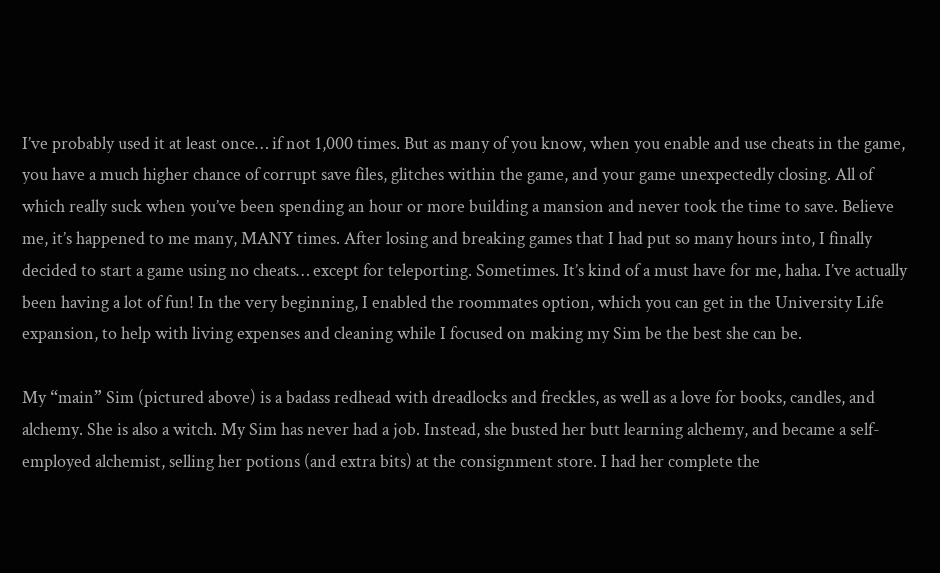I’ve probably used it at least once… if not 1,000 times. But as many of you know, when you enable and use cheats in the game, you have a much higher chance of corrupt save files, glitches within the game, and your game unexpectedly closing. All of which really suck when you’ve been spending an hour or more building a mansion and never took the time to save. Believe me, it’s happened to me many, MANY times. After losing and breaking games that I had put so many hours into, I finally decided to start a game using no cheats… except for teleporting. Sometimes. It’s kind of a must have for me, haha. I’ve actually been having a lot of fun! In the very beginning, I enabled the roommates option, which you can get in the University Life expansion, to help with living expenses and cleaning while I focused on making my Sim be the best she can be.

My “main” Sim (pictured above) is a badass redhead with dreadlocks and freckles, as well as a love for books, candles, and alchemy. She is also a witch. My Sim has never had a job. Instead, she busted her butt learning alchemy, and became a self-employed alchemist, selling her potions (and extra bits) at the consignment store. I had her complete the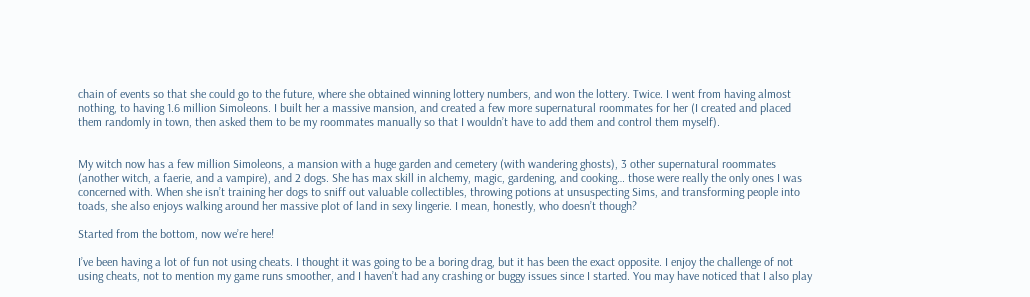chain of events so that she could go to the future, where she obtained winning lottery numbers, and won the lottery. Twice. I went from having almost nothing, to having 1.6 million Simoleons. I built her a massive mansion, and created a few more supernatural roommates for her (I created and placed them randomly in town, then asked them to be my roommates manually so that I wouldn’t have to add them and control them myself).


My witch now has a few million Simoleons, a mansion with a huge garden and cemetery (with wandering ghosts), 3 other supernatural roommates (another witch, a faerie, and a vampire), and 2 dogs. She has max skill in alchemy, magic, gardening, and cooking… those were really the only ones I was concerned with. When she isn’t training her dogs to sniff out valuable collectibles, throwing potions at unsuspecting Sims, and transforming people into toads, she also enjoys walking around her massive plot of land in sexy lingerie. I mean, honestly, who doesn’t though?

Started from the bottom, now we’re here!

I’ve been having a lot of fun not using cheats. I thought it was going to be a boring drag, but it has been the exact opposite. I enjoy the challenge of not using cheats, not to mention my game runs smoother, and I haven’t had any crashing or buggy issues since I started. You may have noticed that I also play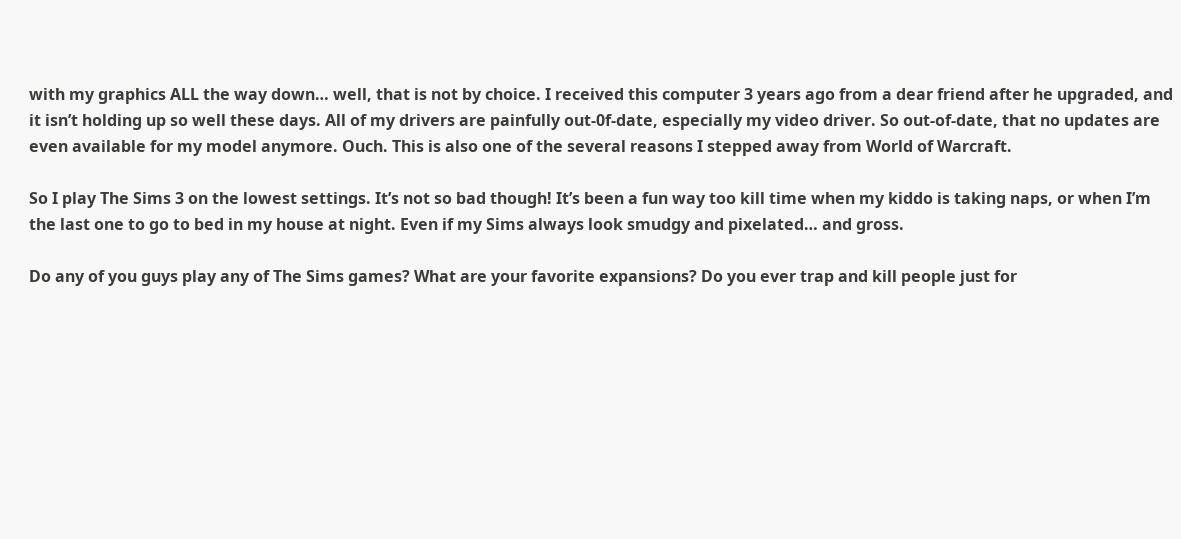with my graphics ALL the way down… well, that is not by choice. I received this computer 3 years ago from a dear friend after he upgraded, and it isn’t holding up so well these days. All of my drivers are painfully out-0f-date, especially my video driver. So out-of-date, that no updates are even available for my model anymore. Ouch. This is also one of the several reasons I stepped away from World of Warcraft.

So I play The Sims 3 on the lowest settings. It’s not so bad though! It’s been a fun way too kill time when my kiddo is taking naps, or when I’m the last one to go to bed in my house at night. Even if my Sims always look smudgy and pixelated… and gross.

Do any of you guys play any of The Sims games? What are your favorite expansions? Do you ever trap and kill people just for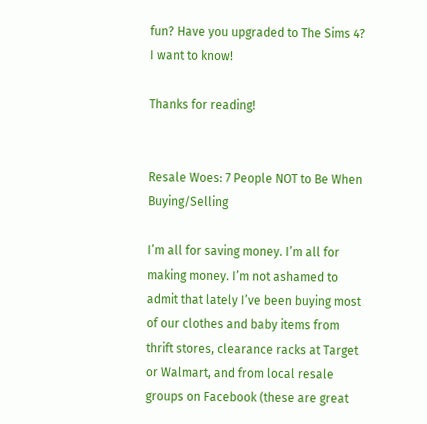fun? Have you upgraded to The Sims 4? I want to know!

Thanks for reading!


Resale Woes: 7 People NOT to Be When Buying/Selling

I’m all for saving money. I’m all for making money. I’m not ashamed to admit that lately I’ve been buying most of our clothes and baby items from thrift stores, clearance racks at Target or Walmart, and from local resale groups on Facebook (these are great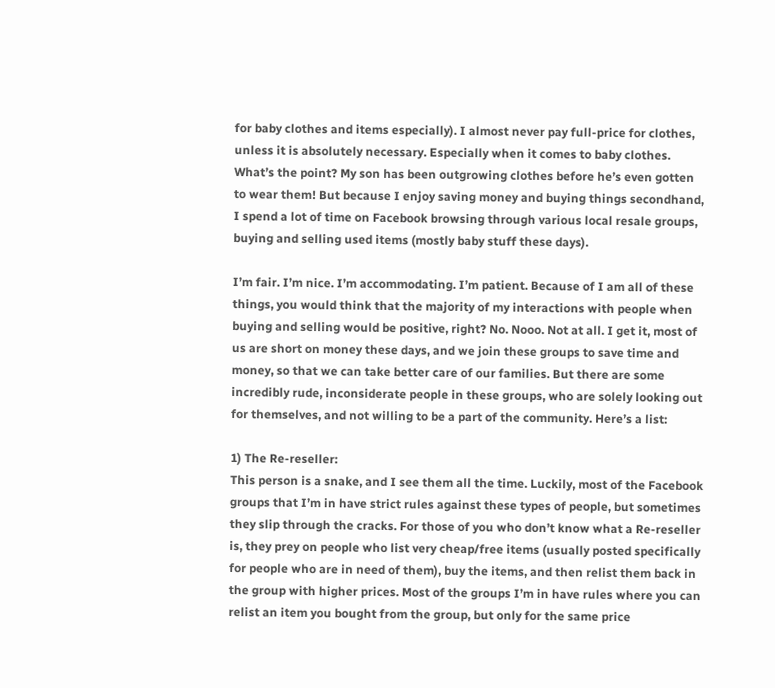for baby clothes and items especially). I almost never pay full-price for clothes, unless it is absolutely necessary. Especially when it comes to baby clothes. What’s the point? My son has been outgrowing clothes before he’s even gotten to wear them! But because I enjoy saving money and buying things secondhand, I spend a lot of time on Facebook browsing through various local resale groups, buying and selling used items (mostly baby stuff these days).

I’m fair. I’m nice. I’m accommodating. I’m patient. Because of I am all of these things, you would think that the majority of my interactions with people when buying and selling would be positive, right? No. Nooo. Not at all. I get it, most of us are short on money these days, and we join these groups to save time and money, so that we can take better care of our families. But there are some incredibly rude, inconsiderate people in these groups, who are solely looking out for themselves, and not willing to be a part of the community. Here’s a list:

1) The Re-reseller:
This person is a snake, and I see them all the time. Luckily, most of the Facebook groups that I’m in have strict rules against these types of people, but sometimes they slip through the cracks. For those of you who don’t know what a Re-reseller is, they prey on people who list very cheap/free items (usually posted specifically for people who are in need of them), buy the items, and then relist them back in the group with higher prices. Most of the groups I’m in have rules where you can relist an item you bought from the group, but only for the same price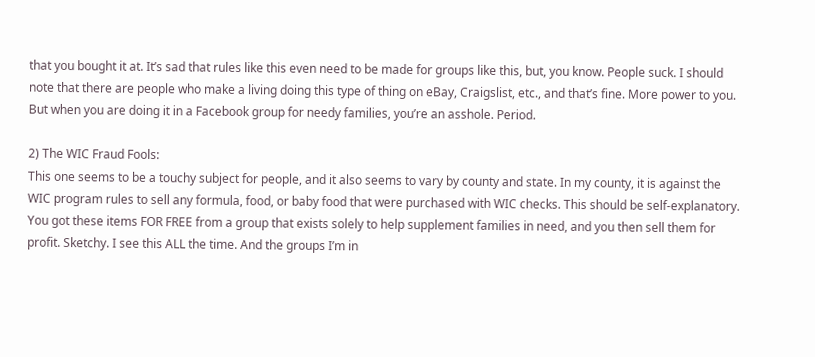that you bought it at. It’s sad that rules like this even need to be made for groups like this, but, you know. People suck. I should note that there are people who make a living doing this type of thing on eBay, Craigslist, etc., and that’s fine. More power to you. But when you are doing it in a Facebook group for needy families, you’re an asshole. Period.

2) The WIC Fraud Fools:
This one seems to be a touchy subject for people, and it also seems to vary by county and state. In my county, it is against the WIC program rules to sell any formula, food, or baby food that were purchased with WIC checks. This should be self-explanatory. You got these items FOR FREE from a group that exists solely to help supplement families in need, and you then sell them for profit. Sketchy. I see this ALL the time. And the groups I’m in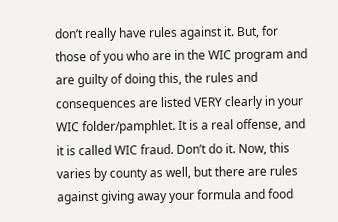don’t really have rules against it. But, for those of you who are in the WIC program and are guilty of doing this, the rules and consequences are listed VERY clearly in your WIC folder/pamphlet. It is a real offense, and it is called WIC fraud. Don’t do it. Now, this varies by county as well, but there are rules against giving away your formula and food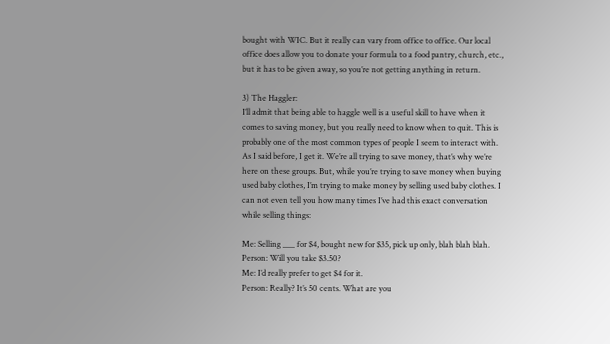bought with WIC. But it really can vary from office to office. Our local office does allow you to donate your formula to a food pantry, church, etc., but it has to be given away, so you’re not getting anything in return.

3) The Haggler:
I’ll admit that being able to haggle well is a useful skill to have when it comes to saving money, but you really need to know when to quit. This is probably one of the most common types of people I seem to interact with. As I said before, I get it. We’re all trying to save money, that’s why we’re here on these groups. But, while you’re trying to save money when buying used baby clothes, I’m trying to make money by selling used baby clothes. I can not even tell you how many times I’ve had this exact conversation while selling things:

Me: Selling ___ for $4, bought new for $35, pick up only, blah blah blah.
Person: Will you take $3.50?
Me: I’d really prefer to get $4 for it.
Person: Really? It’s 50 cents. What are you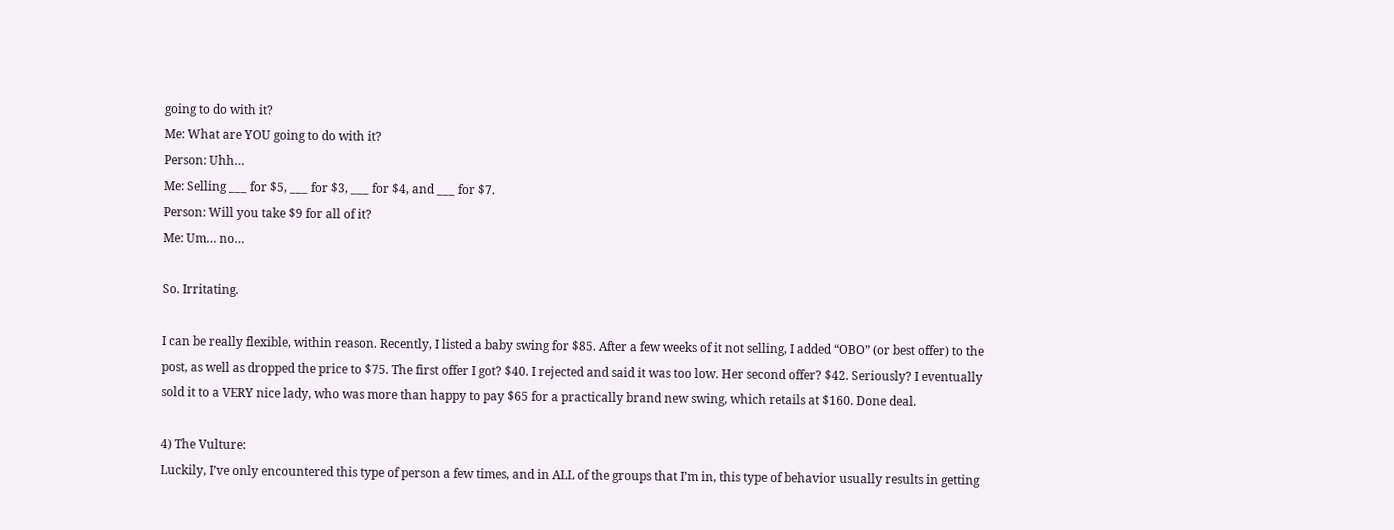going to do with it?
Me: What are YOU going to do with it?
Person: Uhh…
Me: Selling ___ for $5, ___ for $3, ___ for $4, and ___ for $7.
Person: Will you take $9 for all of it?
Me: Um… no…

So. Irritating.

I can be really flexible, within reason. Recently, I listed a baby swing for $85. After a few weeks of it not selling, I added “OBO” (or best offer) to the post, as well as dropped the price to $75. The first offer I got? $40. I rejected and said it was too low. Her second offer? $42. Seriously? I eventually sold it to a VERY nice lady, who was more than happy to pay $65 for a practically brand new swing, which retails at $160. Done deal.

4) The Vulture:
Luckily, I’ve only encountered this type of person a few times, and in ALL of the groups that I’m in, this type of behavior usually results in getting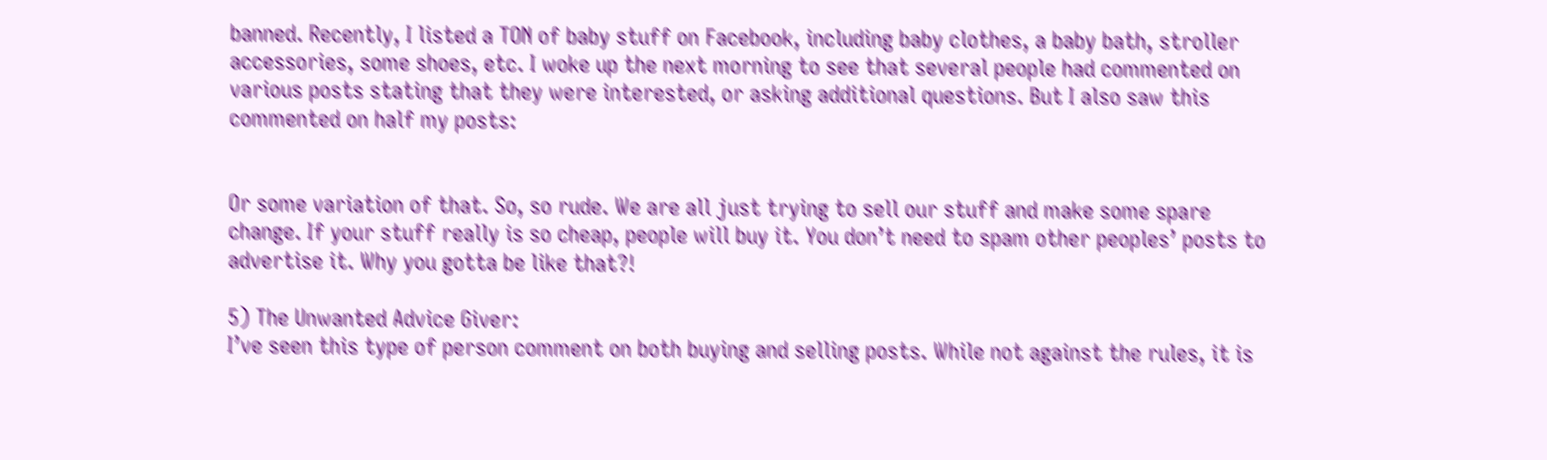banned. Recently, I listed a TON of baby stuff on Facebook, including baby clothes, a baby bath, stroller accessories, some shoes, etc. I woke up the next morning to see that several people had commented on various posts stating that they were interested, or asking additional questions. But I also saw this commented on half my posts:


Or some variation of that. So, so rude. We are all just trying to sell our stuff and make some spare change. If your stuff really is so cheap, people will buy it. You don’t need to spam other peoples’ posts to advertise it. Why you gotta be like that?!

5) The Unwanted Advice Giver:
I’ve seen this type of person comment on both buying and selling posts. While not against the rules, it is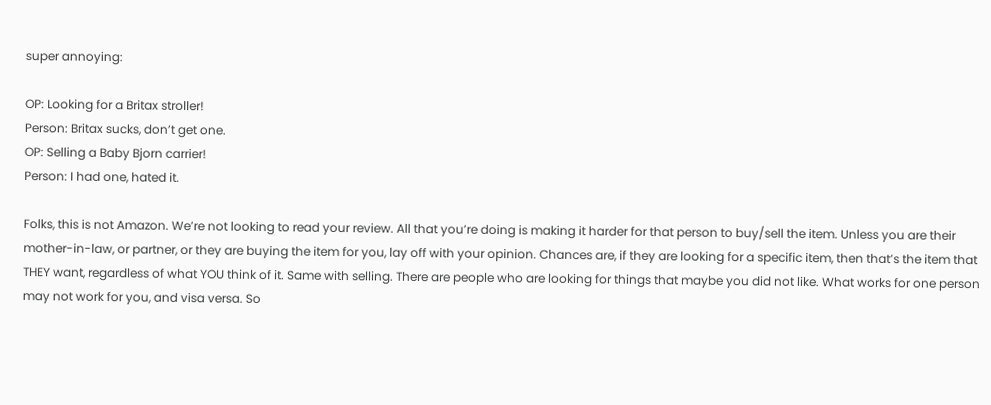super annoying:

OP: Looking for a Britax stroller!
Person: Britax sucks, don’t get one.
OP: Selling a Baby Bjorn carrier!
Person: I had one, hated it.

Folks, this is not Amazon. We’re not looking to read your review. All that you’re doing is making it harder for that person to buy/sell the item. Unless you are their mother-in-law, or partner, or they are buying the item for you, lay off with your opinion. Chances are, if they are looking for a specific item, then that’s the item that THEY want, regardless of what YOU think of it. Same with selling. There are people who are looking for things that maybe you did not like. What works for one person may not work for you, and visa versa. So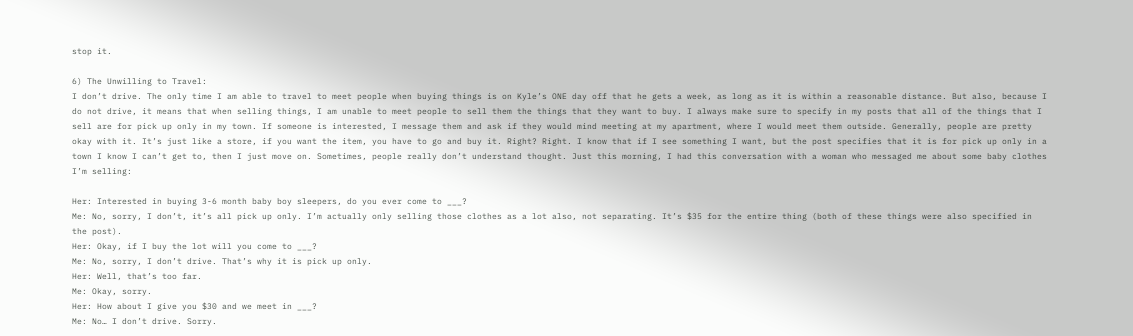stop it.

6) The Unwilling to Travel:
I don’t drive. The only time I am able to travel to meet people when buying things is on Kyle’s ONE day off that he gets a week, as long as it is within a reasonable distance. But also, because I do not drive, it means that when selling things, I am unable to meet people to sell them the things that they want to buy. I always make sure to specify in my posts that all of the things that I sell are for pick up only in my town. If someone is interested, I message them and ask if they would mind meeting at my apartment, where I would meet them outside. Generally, people are pretty okay with it. It’s just like a store, if you want the item, you have to go and buy it. Right? Right. I know that if I see something I want, but the post specifies that it is for pick up only in a town I know I can’t get to, then I just move on. Sometimes, people really don’t understand thought. Just this morning, I had this conversation with a woman who messaged me about some baby clothes I’m selling:

Her: Interested in buying 3-6 month baby boy sleepers, do you ever come to ___?
Me: No, sorry, I don’t, it’s all pick up only. I’m actually only selling those clothes as a lot also, not separating. It’s $35 for the entire thing (both of these things were also specified in the post).
Her: Okay, if I buy the lot will you come to ___?
Me: No, sorry, I don’t drive. That’s why it is pick up only.
Her: Well, that’s too far.
Me: Okay, sorry.
Her: How about I give you $30 and we meet in ___?
Me: No… I don’t drive. Sorry.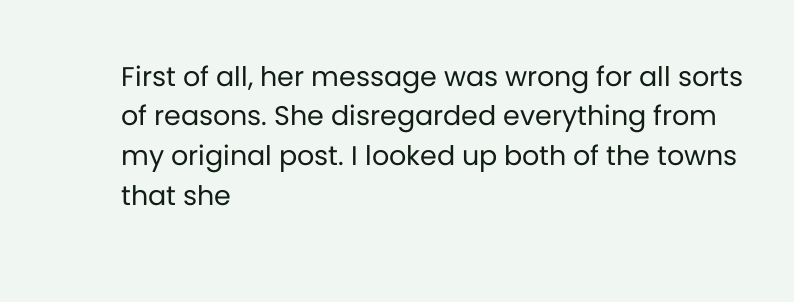First of all, her message was wrong for all sorts of reasons. She disregarded everything from my original post. I looked up both of the towns that she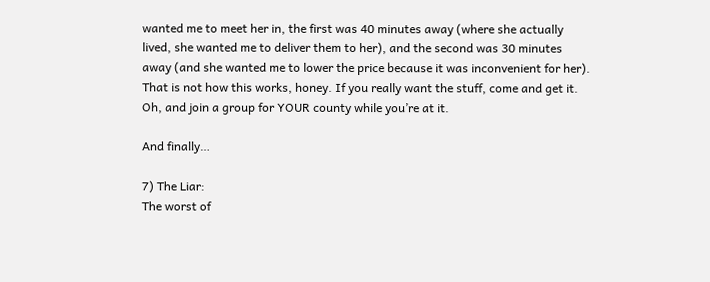wanted me to meet her in, the first was 40 minutes away (where she actually lived, she wanted me to deliver them to her), and the second was 30 minutes away (and she wanted me to lower the price because it was inconvenient for her). That is not how this works, honey. If you really want the stuff, come and get it. Oh, and join a group for YOUR county while you’re at it.

And finally…

7) The Liar:
The worst of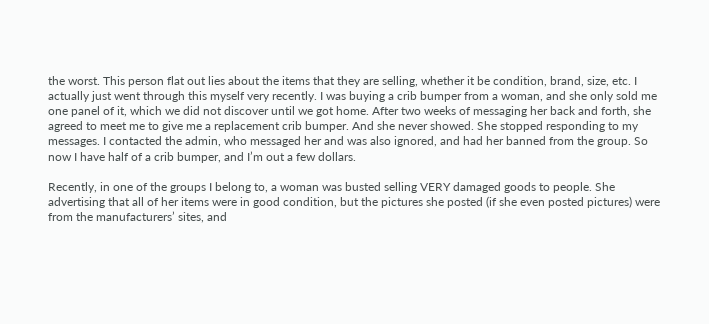the worst. This person flat out lies about the items that they are selling, whether it be condition, brand, size, etc. I actually just went through this myself very recently. I was buying a crib bumper from a woman, and she only sold me one panel of it, which we did not discover until we got home. After two weeks of messaging her back and forth, she agreed to meet me to give me a replacement crib bumper. And she never showed. She stopped responding to my messages. I contacted the admin, who messaged her and was also ignored, and had her banned from the group. So now I have half of a crib bumper, and I’m out a few dollars.

Recently, in one of the groups I belong to, a woman was busted selling VERY damaged goods to people. She advertising that all of her items were in good condition, but the pictures she posted (if she even posted pictures) were from the manufacturers’ sites, and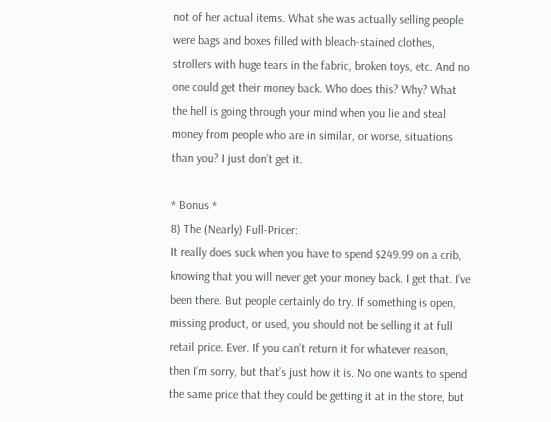not of her actual items. What she was actually selling people were bags and boxes filled with bleach-stained clothes, strollers with huge tears in the fabric, broken toys, etc. And no one could get their money back. Who does this? Why? What the hell is going through your mind when you lie and steal money from people who are in similar, or worse, situations than you? I just don’t get it.

* Bonus *
8) The (Nearly) Full-Pricer:
It really does suck when you have to spend $249.99 on a crib, knowing that you will never get your money back. I get that. I’ve been there. But people certainly do try. If something is open, missing product, or used, you should not be selling it at full retail price. Ever. If you can’t return it for whatever reason, then I’m sorry, but that’s just how it is. No one wants to spend the same price that they could be getting it at in the store, but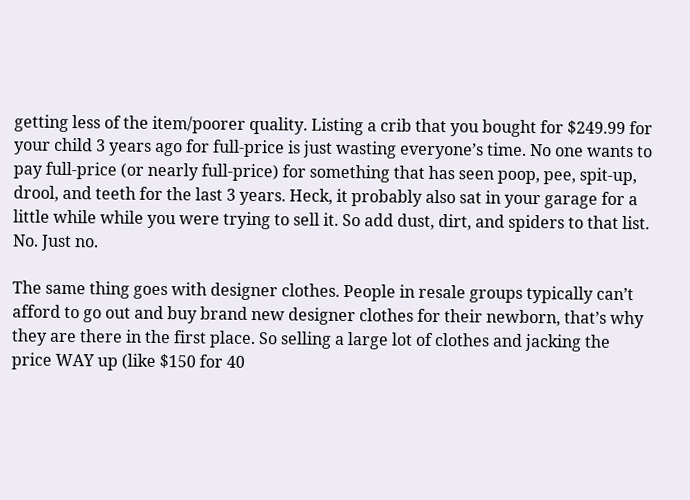getting less of the item/poorer quality. Listing a crib that you bought for $249.99 for your child 3 years ago for full-price is just wasting everyone’s time. No one wants to pay full-price (or nearly full-price) for something that has seen poop, pee, spit-up, drool, and teeth for the last 3 years. Heck, it probably also sat in your garage for a little while while you were trying to sell it. So add dust, dirt, and spiders to that list. No. Just no.

The same thing goes with designer clothes. People in resale groups typically can’t afford to go out and buy brand new designer clothes for their newborn, that’s why they are there in the first place. So selling a large lot of clothes and jacking the price WAY up (like $150 for 40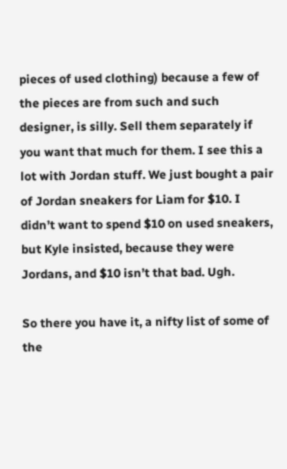pieces of used clothing) because a few of the pieces are from such and such designer, is silly. Sell them separately if you want that much for them. I see this a lot with Jordan stuff. We just bought a pair of Jordan sneakers for Liam for $10. I didn’t want to spend $10 on used sneakers, but Kyle insisted, because they were Jordans, and $10 isn’t that bad. Ugh.

So there you have it, a nifty list of some of the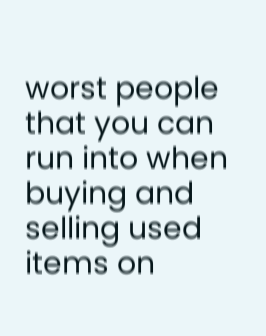worst people that you can run into when buying and selling used items on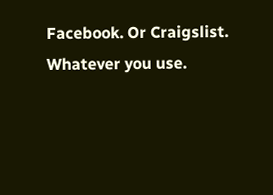Facebook. Or Craigslist. Whatever you use.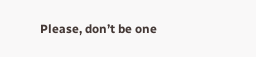Please, don’t be one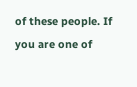of these people. If you are one of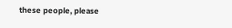these people, please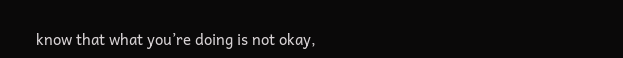know that what you’re doing is not okay,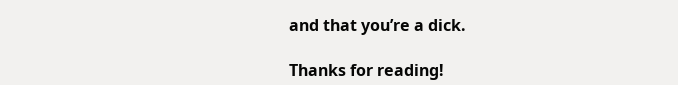and that you’re a dick.

Thanks for reading!